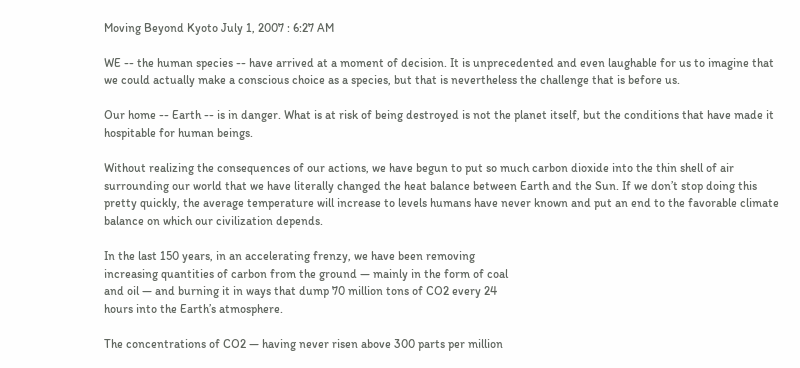Moving Beyond Kyoto July 1, 2007 : 6:27 AM

WE -- the human species -- have arrived at a moment of decision. It is unprecedented and even laughable for us to imagine that we could actually make a conscious choice as a species, but that is nevertheless the challenge that is before us.

Our home -- Earth -- is in danger. What is at risk of being destroyed is not the planet itself, but the conditions that have made it hospitable for human beings.

Without realizing the consequences of our actions, we have begun to put so much carbon dioxide into the thin shell of air surrounding our world that we have literally changed the heat balance between Earth and the Sun. If we don’t stop doing this pretty quickly, the average temperature will increase to levels humans have never known and put an end to the favorable climate balance on which our civilization depends.

In the last 150 years, in an accelerating frenzy, we have been removing
increasing quantities of carbon from the ground — mainly in the form of coal
and oil — and burning it in ways that dump 70 million tons of CO2 every 24
hours into the Earth’s atmosphere.

The concentrations of CO2 — having never risen above 300 parts per million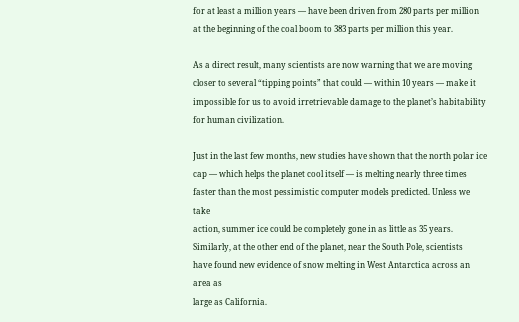for at least a million years — have been driven from 280 parts per million
at the beginning of the coal boom to 383 parts per million this year.

As a direct result, many scientists are now warning that we are moving
closer to several “tipping points” that could — within 10 years — make it
impossible for us to avoid irretrievable damage to the planet’s habitability
for human civilization.

Just in the last few months, new studies have shown that the north polar ice
cap — which helps the planet cool itself — is melting nearly three times
faster than the most pessimistic computer models predicted. Unless we take
action, summer ice could be completely gone in as little as 35 years.
Similarly, at the other end of the planet, near the South Pole, scientists
have found new evidence of snow melting in West Antarctica across an area as
large as California.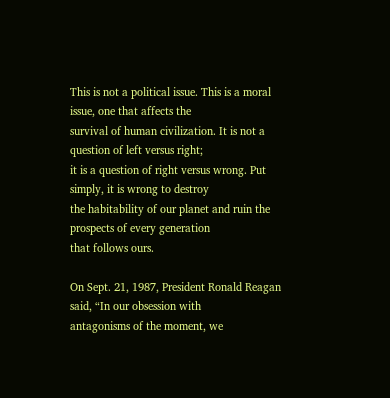This is not a political issue. This is a moral issue, one that affects the
survival of human civilization. It is not a question of left versus right;
it is a question of right versus wrong. Put simply, it is wrong to destroy
the habitability of our planet and ruin the prospects of every generation
that follows ours.

On Sept. 21, 1987, President Ronald Reagan said, “In our obsession with
antagonisms of the moment, we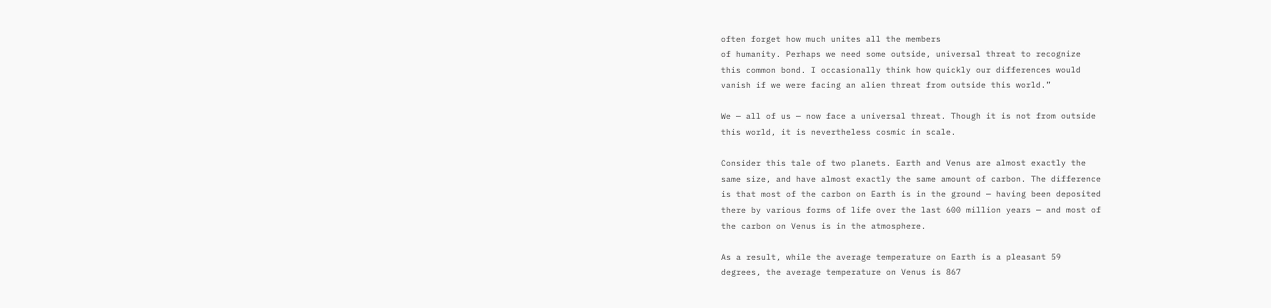often forget how much unites all the members
of humanity. Perhaps we need some outside, universal threat to recognize
this common bond. I occasionally think how quickly our differences would
vanish if we were facing an alien threat from outside this world.”

We — all of us — now face a universal threat. Though it is not from outside
this world, it is nevertheless cosmic in scale.

Consider this tale of two planets. Earth and Venus are almost exactly the
same size, and have almost exactly the same amount of carbon. The difference
is that most of the carbon on Earth is in the ground — having been deposited
there by various forms of life over the last 600 million years — and most of
the carbon on Venus is in the atmosphere.

As a result, while the average temperature on Earth is a pleasant 59
degrees, the average temperature on Venus is 867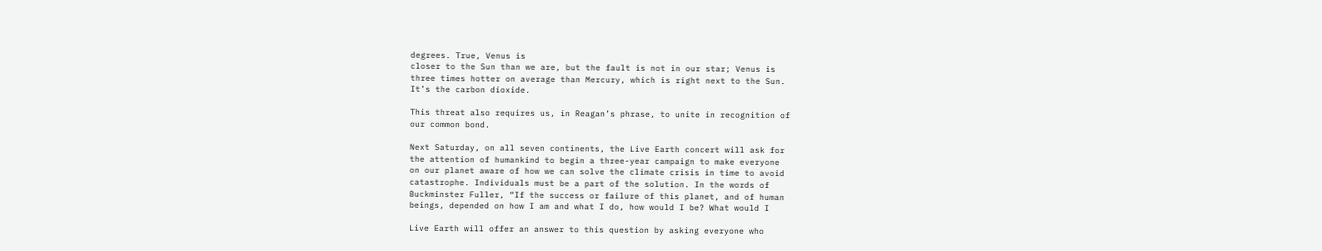degrees. True, Venus is
closer to the Sun than we are, but the fault is not in our star; Venus is
three times hotter on average than Mercury, which is right next to the Sun.
It’s the carbon dioxide.

This threat also requires us, in Reagan’s phrase, to unite in recognition of
our common bond.

Next Saturday, on all seven continents, the Live Earth concert will ask for
the attention of humankind to begin a three-year campaign to make everyone
on our planet aware of how we can solve the climate crisis in time to avoid
catastrophe. Individuals must be a part of the solution. In the words of
Buckminster Fuller, “If the success or failure of this planet, and of human
beings, depended on how I am and what I do, how would I be? What would I

Live Earth will offer an answer to this question by asking everyone who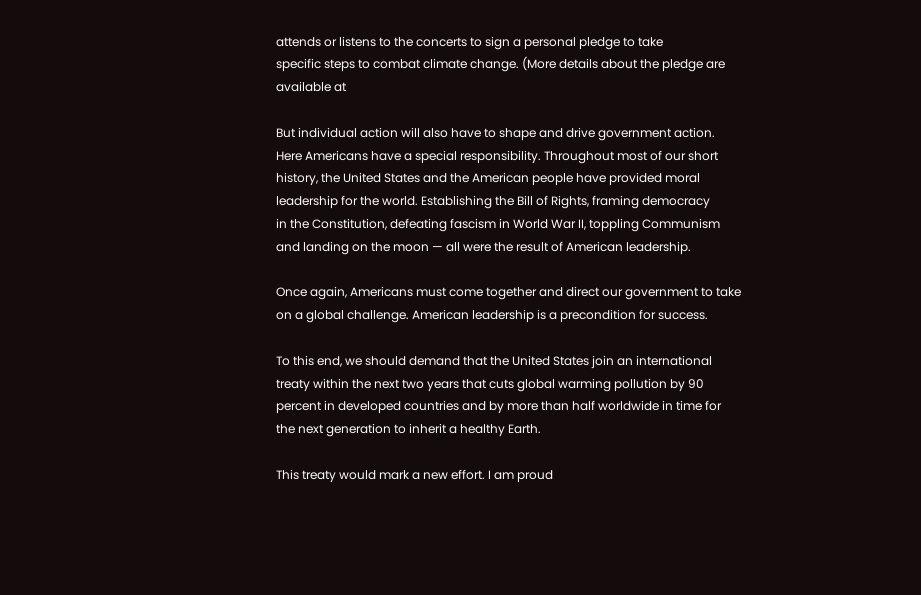attends or listens to the concerts to sign a personal pledge to take
specific steps to combat climate change. (More details about the pledge are
available at

But individual action will also have to shape and drive government action.
Here Americans have a special responsibility. Throughout most of our short
history, the United States and the American people have provided moral
leadership for the world. Establishing the Bill of Rights, framing democracy
in the Constitution, defeating fascism in World War II, toppling Communism
and landing on the moon — all were the result of American leadership.

Once again, Americans must come together and direct our government to take
on a global challenge. American leadership is a precondition for success.

To this end, we should demand that the United States join an international
treaty within the next two years that cuts global warming pollution by 90
percent in developed countries and by more than half worldwide in time for
the next generation to inherit a healthy Earth.

This treaty would mark a new effort. I am proud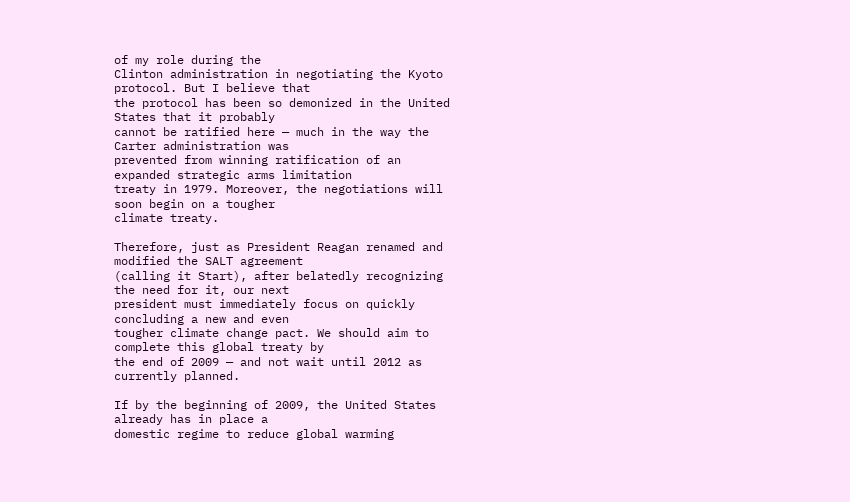of my role during the
Clinton administration in negotiating the Kyoto protocol. But I believe that
the protocol has been so demonized in the United States that it probably
cannot be ratified here — much in the way the Carter administration was
prevented from winning ratification of an expanded strategic arms limitation
treaty in 1979. Moreover, the negotiations will soon begin on a tougher
climate treaty.

Therefore, just as President Reagan renamed and modified the SALT agreement
(calling it Start), after belatedly recognizing the need for it, our next
president must immediately focus on quickly concluding a new and even
tougher climate change pact. We should aim to complete this global treaty by
the end of 2009 — and not wait until 2012 as currently planned.

If by the beginning of 2009, the United States already has in place a
domestic regime to reduce global warming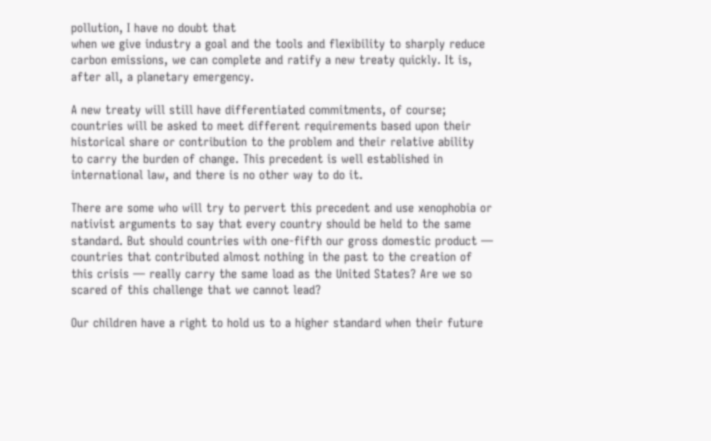pollution, I have no doubt that
when we give industry a goal and the tools and flexibility to sharply reduce
carbon emissions, we can complete and ratify a new treaty quickly. It is,
after all, a planetary emergency.

A new treaty will still have differentiated commitments, of course;
countries will be asked to meet different requirements based upon their
historical share or contribution to the problem and their relative ability
to carry the burden of change. This precedent is well established in
international law, and there is no other way to do it.

There are some who will try to pervert this precedent and use xenophobia or
nativist arguments to say that every country should be held to the same
standard. But should countries with one-fifth our gross domestic product —
countries that contributed almost nothing in the past to the creation of
this crisis — really carry the same load as the United States? Are we so
scared of this challenge that we cannot lead?

Our children have a right to hold us to a higher standard when their future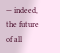— indeed, the future of all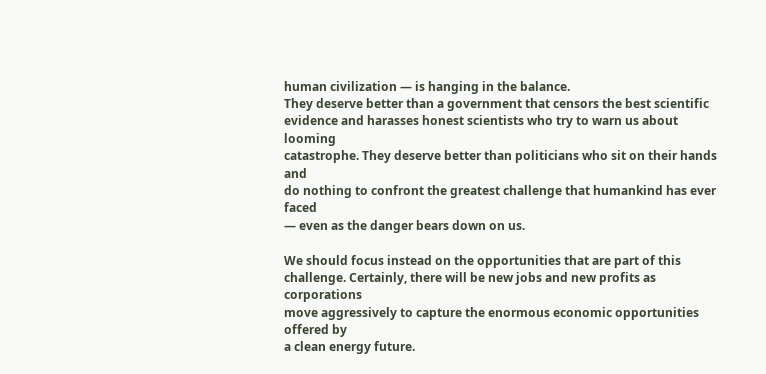human civilization — is hanging in the balance.
They deserve better than a government that censors the best scientific
evidence and harasses honest scientists who try to warn us about looming
catastrophe. They deserve better than politicians who sit on their hands and
do nothing to confront the greatest challenge that humankind has ever faced
— even as the danger bears down on us.

We should focus instead on the opportunities that are part of this
challenge. Certainly, there will be new jobs and new profits as corporations
move aggressively to capture the enormous economic opportunities offered by
a clean energy future.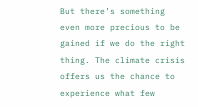But there’s something even more precious to be gained if we do the right
thing. The climate crisis offers us the chance to experience what few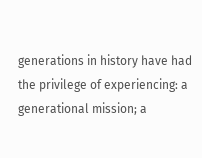generations in history have had the privilege of experiencing: a
generational mission; a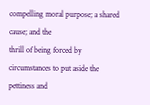compelling moral purpose; a shared cause; and the
thrill of being forced by circumstances to put aside the pettiness and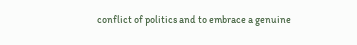conflict of politics and to embrace a genuine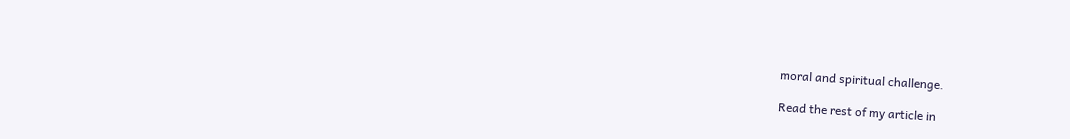moral and spiritual challenge.

Read the rest of my article in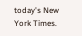today's New York Times.